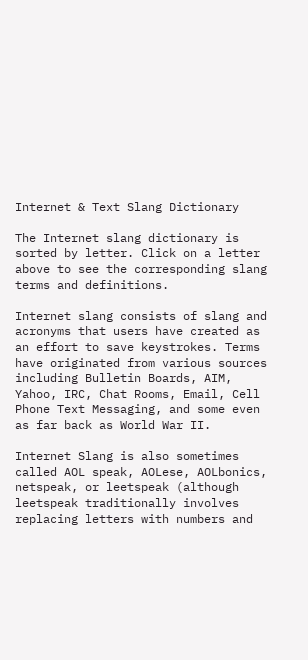Internet & Text Slang Dictionary

The Internet slang dictionary is sorted by letter. Click on a letter above to see the corresponding slang terms and definitions.

Internet slang consists of slang and acronyms that users have created as an effort to save keystrokes. Terms have originated from various sources including Bulletin Boards, AIM, Yahoo, IRC, Chat Rooms, Email, Cell Phone Text Messaging, and some even as far back as World War II.

Internet Slang is also sometimes called AOL speak, AOLese, AOLbonics, netspeak, or leetspeak (although leetspeak traditionally involves replacing letters with numbers and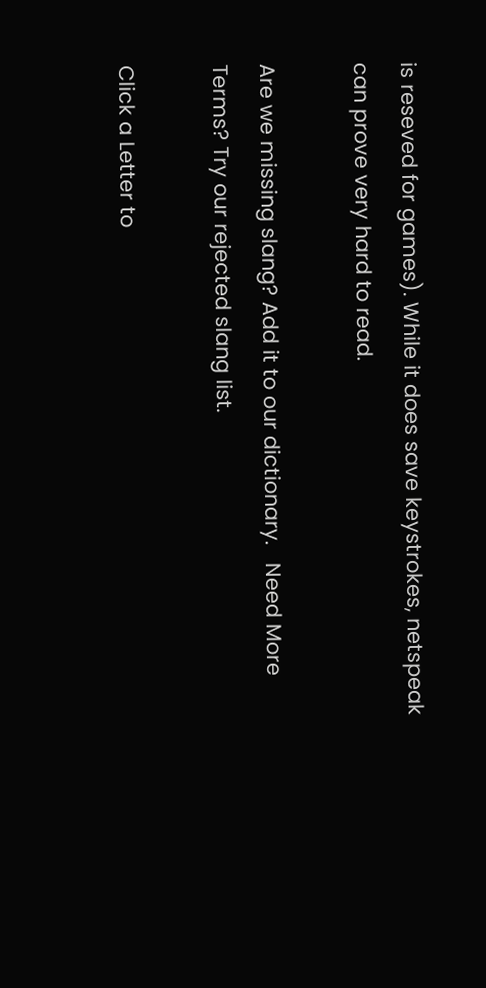is reseved for games). While it does save keystrokes, netspeak can prove very hard to read.

Are we missing slang? Add it to our dictionary.   Need More Terms? Try our rejected slang list.

Click a Letter to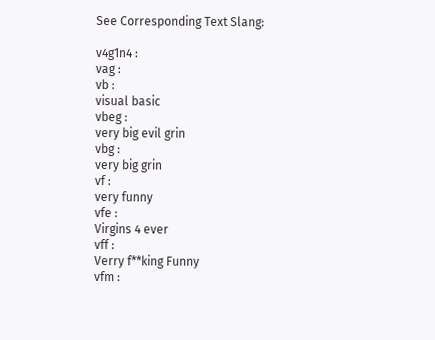See Corresponding Text Slang:

v4g1n4 :
vag :
vb :
visual basic
vbeg :
very big evil grin
vbg :
very big grin
vf :
very funny
vfe :
Virgins 4 ever
vff :
Verry f**king Funny
vfm :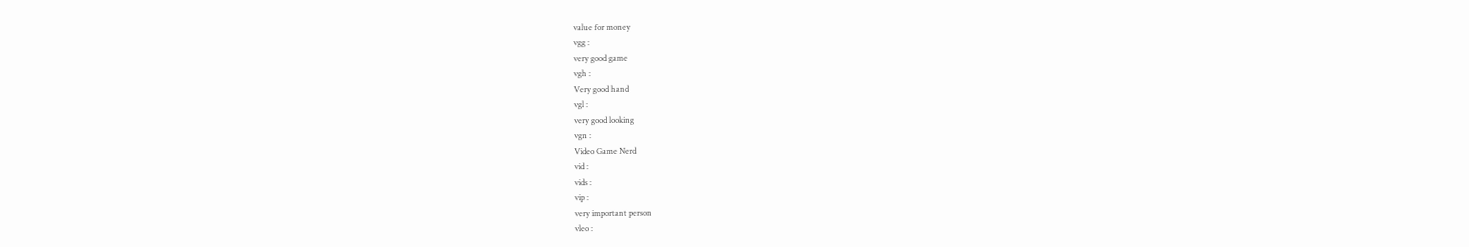value for money
vgg :
very good game
vgh :
Very good hand
vgl :
very good looking
vgn :
Video Game Nerd
vid :
vids :
vip :
very important person
vleo :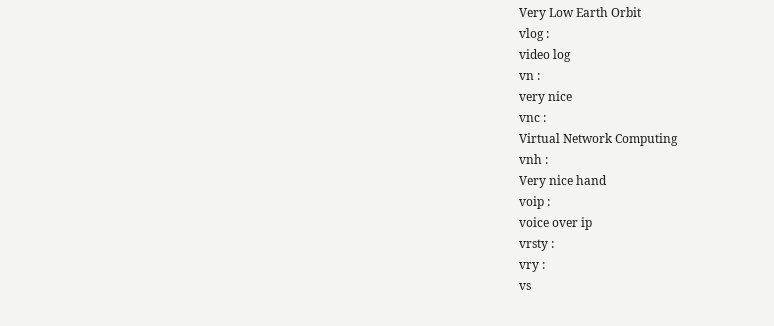Very Low Earth Orbit
vlog :
video log
vn :
very nice
vnc :
Virtual Network Computing
vnh :
Very nice hand
voip :
voice over ip
vrsty :
vry :
vs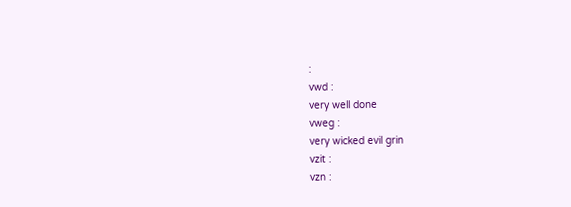:
vwd :
very well done
vweg :
very wicked evil grin
vzit :
vzn :